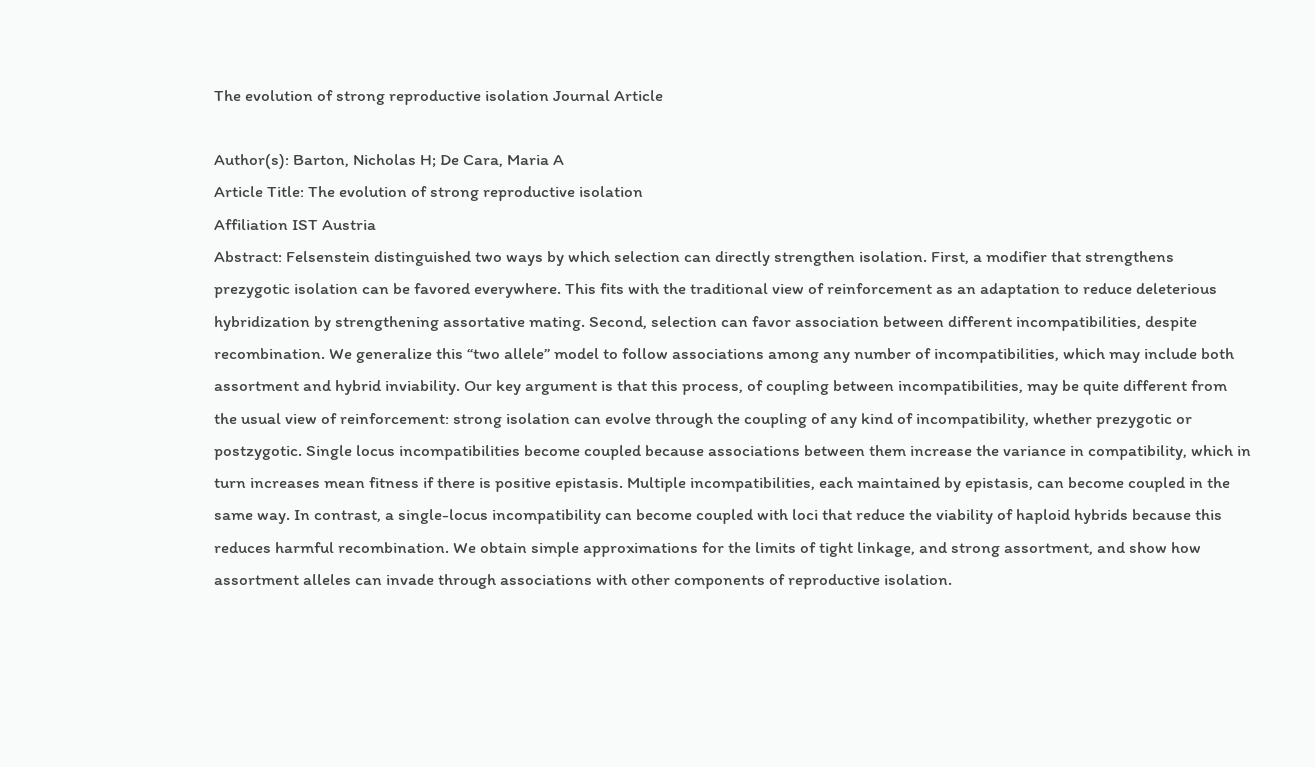The evolution of strong reproductive isolation Journal Article

Author(s): Barton, Nicholas H; De Cara, Maria A
Article Title: The evolution of strong reproductive isolation
Affiliation IST Austria
Abstract: Felsenstein distinguished two ways by which selection can directly strengthen isolation. First, a modifier that strengthens prezygotic isolation can be favored everywhere. This fits with the traditional view of reinforcement as an adaptation to reduce deleterious hybridization by strengthening assortative mating. Second, selection can favor association between different incompatibilities, despite recombination. We generalize this “two allele” model to follow associations among any number of incompatibilities, which may include both assortment and hybrid inviability. Our key argument is that this process, of coupling between incompatibilities, may be quite different from the usual view of reinforcement: strong isolation can evolve through the coupling of any kind of incompatibility, whether prezygotic or postzygotic. Single locus incompatibilities become coupled because associations between them increase the variance in compatibility, which in turn increases mean fitness if there is positive epistasis. Multiple incompatibilities, each maintained by epistasis, can become coupled in the same way. In contrast, a single-locus incompatibility can become coupled with loci that reduce the viability of haploid hybrids because this reduces harmful recombination. We obtain simple approximations for the limits of tight linkage, and strong assortment, and show how assortment alleles can invade through associations with other components of reproductive isolation.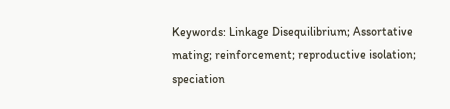Keywords: Linkage Disequilibrium; Assortative mating; reinforcement; reproductive isolation; speciation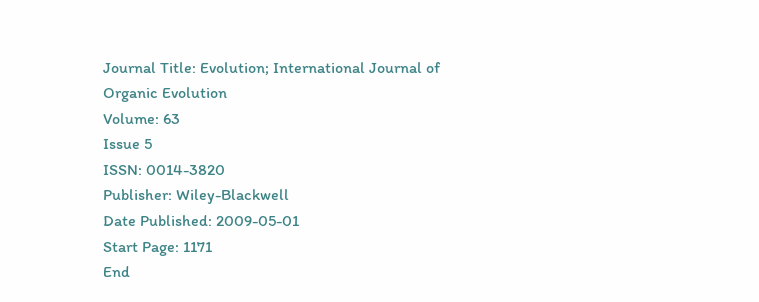Journal Title: Evolution; International Journal of Organic Evolution
Volume: 63
Issue 5
ISSN: 0014-3820
Publisher: Wiley-Blackwell
Date Published: 2009-05-01
Start Page: 1171
End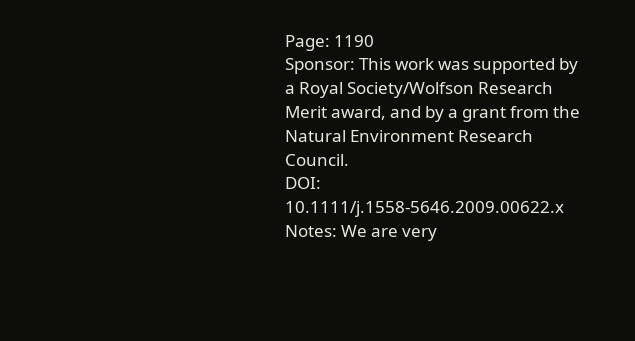Page: 1190
Sponsor: This work was supported by a Royal Society/Wolfson Research Merit award, and by a grant from the Natural Environment Research Council.
DOI: 10.1111/j.1558-5646.2009.00622.x
Notes: We are very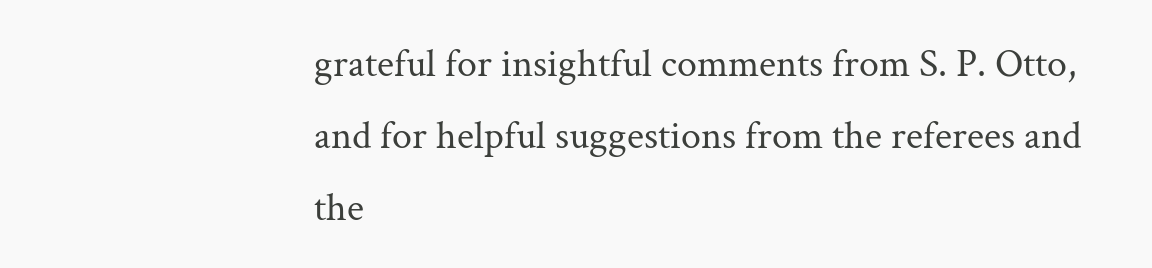grateful for insightful comments from S. P. Otto, and for helpful suggestions from the referees and the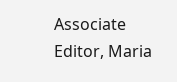Associate Editor, Maria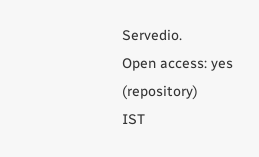Servedio.
Open access: yes (repository)
IST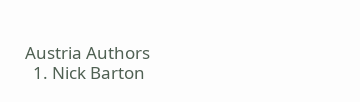Austria Authors
  1. Nick Barton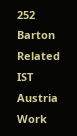252 Barton
Related IST Austria Work